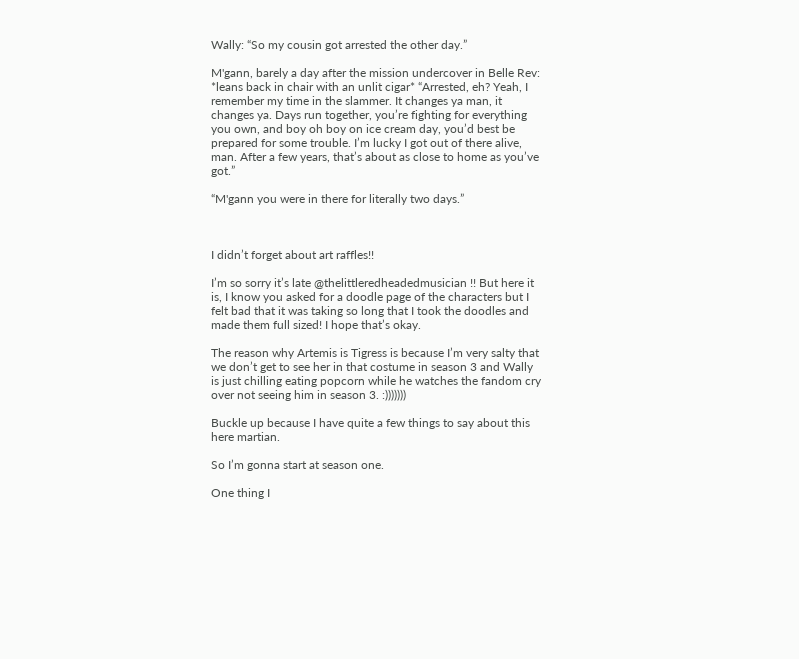Wally: “So my cousin got arrested the other day.”

M'gann, barely a day after the mission undercover in Belle Rev: *leans back in chair with an unlit cigar* “Arrested, eh? Yeah, I remember my time in the slammer. It changes ya man, it changes ya. Days run together, you’re fighting for everything you own, and boy oh boy on ice cream day, you’d best be prepared for some trouble. I’m lucky I got out of there alive, man. After a few years, that’s about as close to home as you’ve got.”

“M'gann you were in there for literally two days.”



I didn’t forget about art raffles!!

I’m so sorry it’s late @thelittleredheadedmusician !! But here it is, I know you asked for a doodle page of the characters but I felt bad that it was taking so long that I took the doodles and made them full sized! I hope that’s okay.

The reason why Artemis is Tigress is because I’m very salty that we don’t get to see her in that costume in season 3 and Wally is just chilling eating popcorn while he watches the fandom cry over not seeing him in season 3. :)))))))

Buckle up because I have quite a few things to say about this here martian.

So I’m gonna start at season one.

One thing I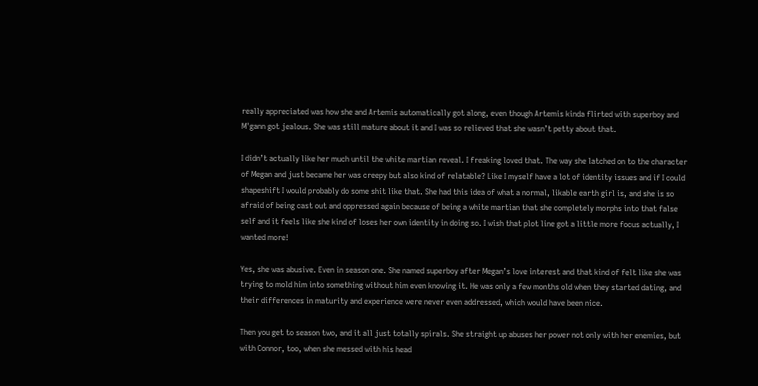really appreciated was how she and Artemis automatically got along, even though Artemis kinda flirted with superboy and M'gann got jealous. She was still mature about it and I was so relieved that she wasn’t petty about that.

I didn’t actually like her much until the white martian reveal. I freaking loved that. The way she latched on to the character of Megan and just became her was creepy but also kind of relatable? Like I myself have a lot of identity issues and if I could shapeshift I would probably do some shit like that. She had this idea of what a normal, likable earth girl is, and she is so afraid of being cast out and oppressed again because of being a white martian that she completely morphs into that false self and it feels like she kind of loses her own identity in doing so. I wish that plot line got a little more focus actually, I wanted more!

Yes, she was abusive. Even in season one. She named superboy after Megan’s love interest and that kind of felt like she was trying to mold him into something without him even knowing it. He was only a few months old when they started dating, and their differences in maturity and experience were never even addressed, which would have been nice.

Then you get to season two, and it all just totally spirals. She straight up abuses her power not only with her enemies, but with Connor, too, when she messed with his head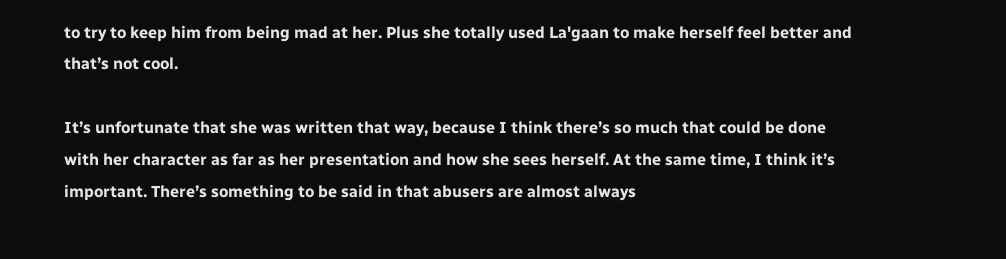to try to keep him from being mad at her. Plus she totally used La'gaan to make herself feel better and that’s not cool.

It’s unfortunate that she was written that way, because I think there’s so much that could be done with her character as far as her presentation and how she sees herself. At the same time, I think it’s important. There’s something to be said in that abusers are almost always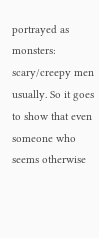portrayed as monsters: scary/creepy men usually. So it goes to show that even someone who seems otherwise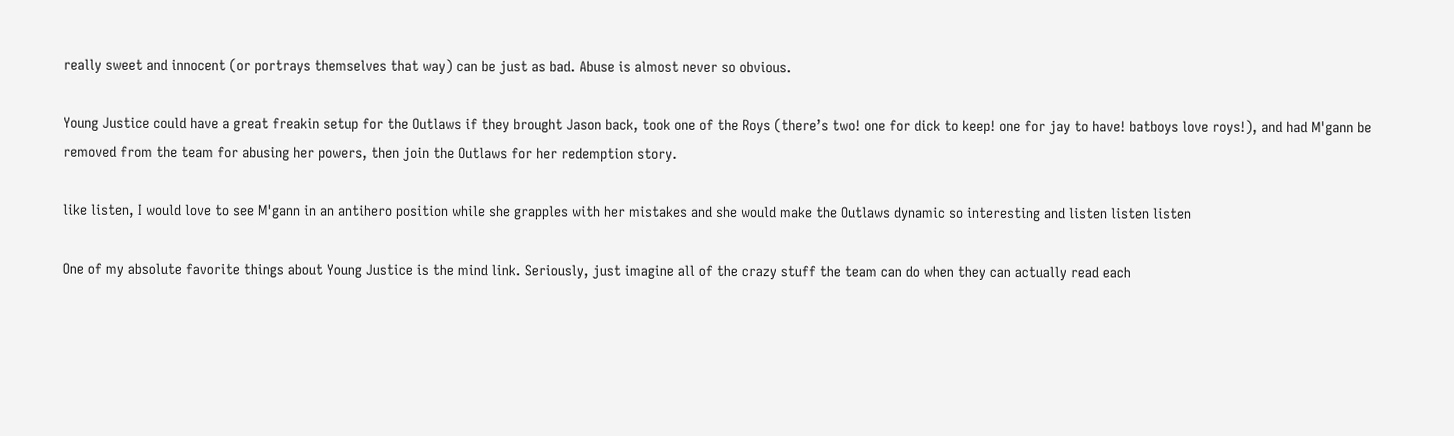really sweet and innocent (or portrays themselves that way) can be just as bad. Abuse is almost never so obvious.

Young Justice could have a great freakin setup for the Outlaws if they brought Jason back, took one of the Roys (there’s two! one for dick to keep! one for jay to have! batboys love roys!), and had M'gann be removed from the team for abusing her powers, then join the Outlaws for her redemption story.

like listen, I would love to see M'gann in an antihero position while she grapples with her mistakes and she would make the Outlaws dynamic so interesting and listen listen listen

One of my absolute favorite things about Young Justice is the mind link. Seriously, just imagine all of the crazy stuff the team can do when they can actually read each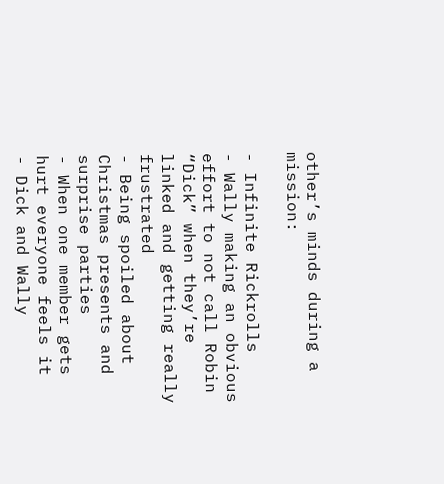other’s minds during a mission:

- Infinite Rickrolls
- Wally making an obvious effort to not call Robin “Dick” when they’re linked and getting really frustrated
- Being spoiled about Christmas presents and surprise parties
- When one member gets hurt everyone feels it
- Dick and Wally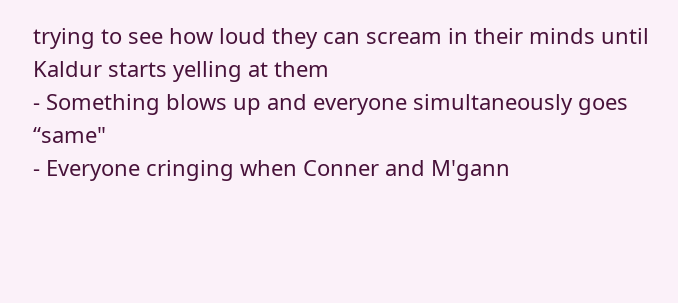trying to see how loud they can scream in their minds until Kaldur starts yelling at them
- Something blows up and everyone simultaneously goes “same"
- Everyone cringing when Conner and M'gann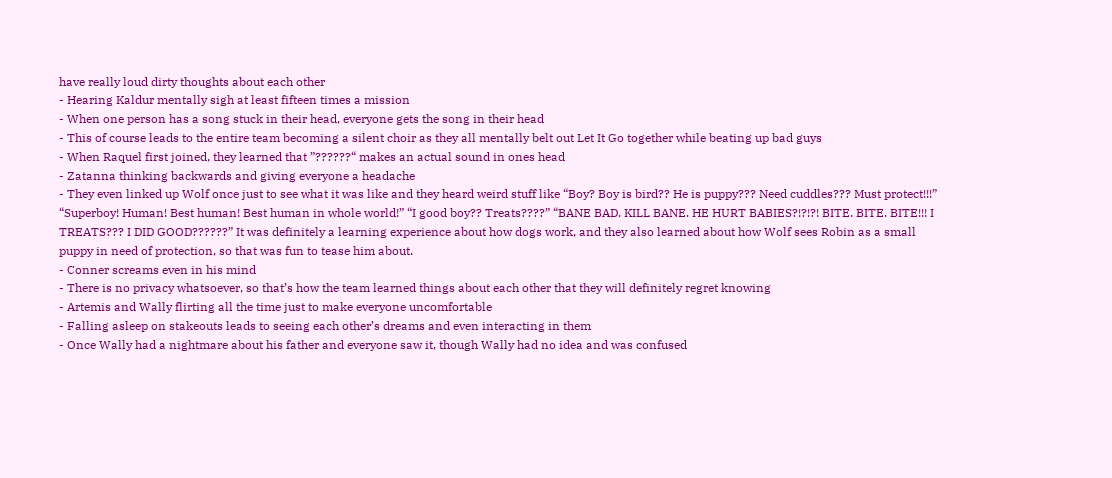have really loud dirty thoughts about each other
- Hearing Kaldur mentally sigh at least fifteen times a mission
- When one person has a song stuck in their head, everyone gets the song in their head
- This of course leads to the entire team becoming a silent choir as they all mentally belt out Let It Go together while beating up bad guys
- When Raquel first joined, they learned that ”??????“ makes an actual sound in ones head
- Zatanna thinking backwards and giving everyone a headache
- They even linked up Wolf once just to see what it was like and they heard weird stuff like “Boy? Boy is bird?? He is puppy??? Need cuddles??? Must protect!!!” “Superboy! Human! Best human! Best human in whole world!” “I good boy?? Treats????” “BANE BAD. KILL BANE. HE HURT BABIES?!?!?! BITE. BITE. BITE!!! I TREATS??? I DID GOOD??????” It was definitely a learning experience about how dogs work, and they also learned about how Wolf sees Robin as a small puppy in need of protection, so that was fun to tease him about.
- Conner screams even in his mind
- There is no privacy whatsoever, so that’s how the team learned things about each other that they will definitely regret knowing
- Artemis and Wally flirting all the time just to make everyone uncomfortable
- Falling asleep on stakeouts leads to seeing each other’s dreams and even interacting in them
- Once Wally had a nightmare about his father and everyone saw it, though Wally had no idea and was confused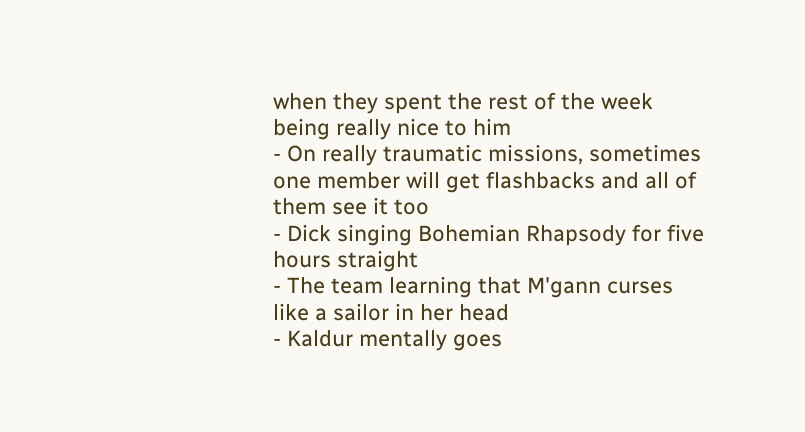when they spent the rest of the week being really nice to him
- On really traumatic missions, sometimes one member will get flashbacks and all of them see it too
- Dick singing Bohemian Rhapsody for five hours straight
- The team learning that M'gann curses like a sailor in her head
- Kaldur mentally goes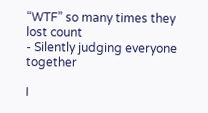“WTF” so many times they lost count
- Silently judging everyone together

I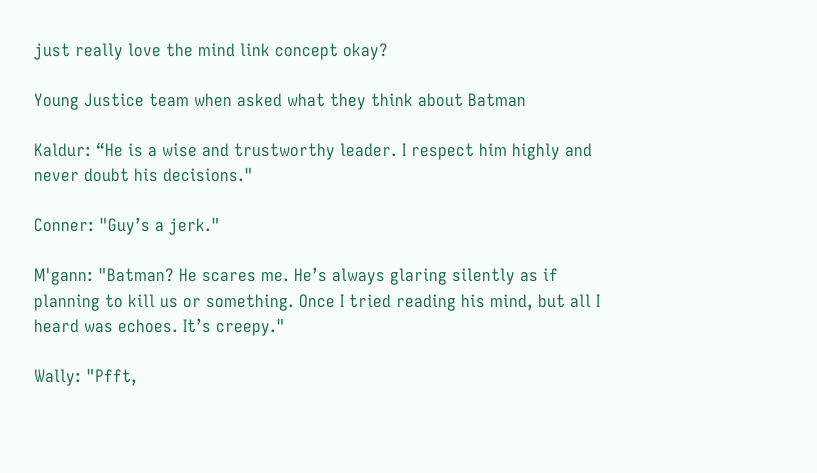just really love the mind link concept okay?

Young Justice team when asked what they think about Batman

Kaldur: “He is a wise and trustworthy leader. I respect him highly and never doubt his decisions."

Conner: "Guy’s a jerk."

M'gann: "Batman? He scares me. He’s always glaring silently as if planning to kill us or something. Once I tried reading his mind, but all I heard was echoes. It’s creepy."

Wally: "Pfft,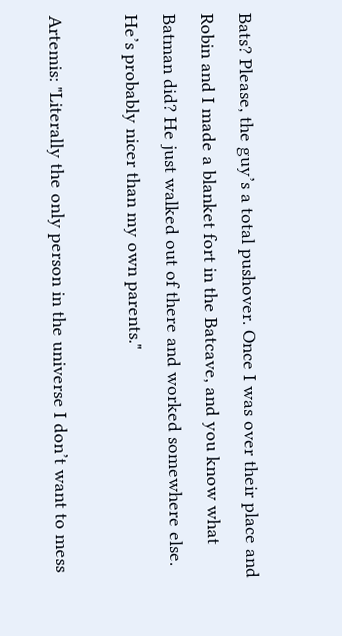Bats? Please, the guy’s a total pushover. Once I was over their place and Robin and I made a blanket fort in the Batcave, and you know what Batman did? He just walked out of there and worked somewhere else. He’s probably nicer than my own parents."

Artemis: "Literally the only person in the universe I don’t want to mess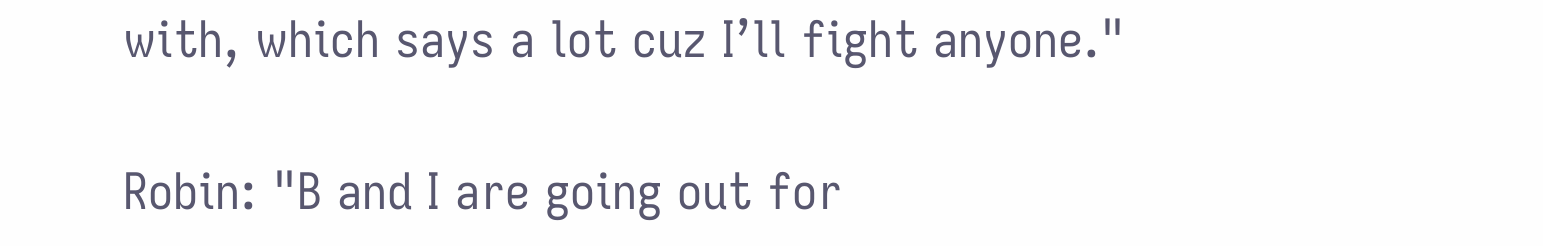with, which says a lot cuz I’ll fight anyone."

Robin: "B and I are going out for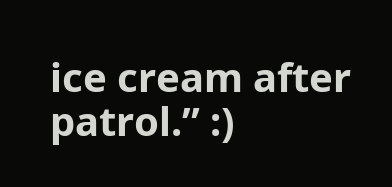ice cream after patrol.” :)